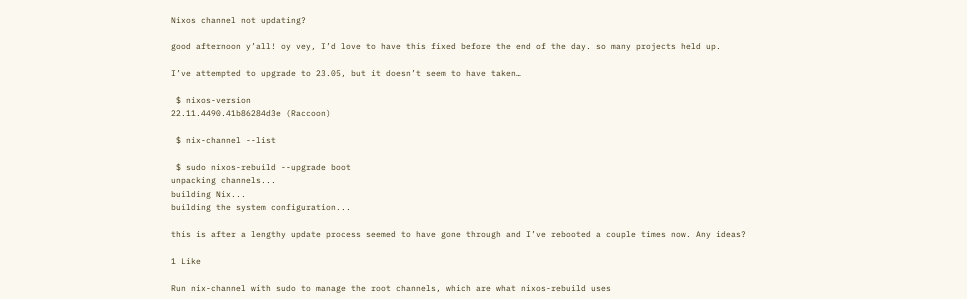Nixos channel not updating?

good afternoon y’all! oy vey, I’d love to have this fixed before the end of the day. so many projects held up.

I’ve attempted to upgrade to 23.05, but it doesn’t seem to have taken…

 $ nixos-version
22.11.4490.41b86284d3e (Raccoon)

 $ nix-channel --list

 $ sudo nixos-rebuild --upgrade boot
unpacking channels...
building Nix...
building the system configuration...

this is after a lengthy update process seemed to have gone through and I’ve rebooted a couple times now. Any ideas?

1 Like

Run nix-channel with sudo to manage the root channels, which are what nixos-rebuild uses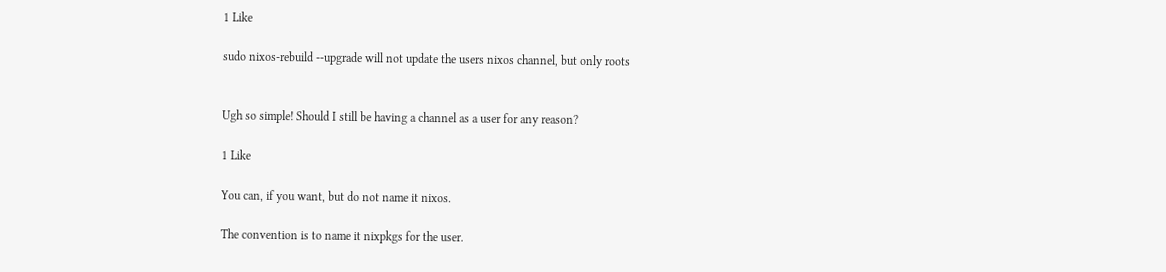1 Like

sudo nixos-rebuild --upgrade will not update the users nixos channel, but only roots


Ugh so simple! Should I still be having a channel as a user for any reason?

1 Like

You can, if you want, but do not name it nixos.

The convention is to name it nixpkgs for the user.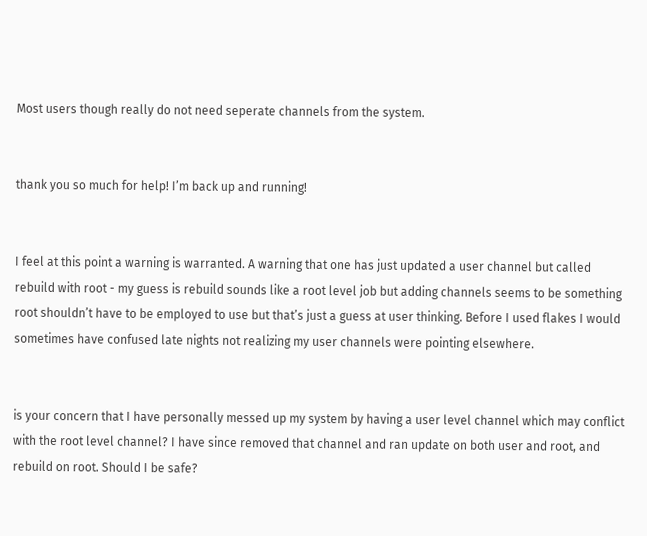Most users though really do not need seperate channels from the system.


thank you so much for help! I’m back up and running!


I feel at this point a warning is warranted. A warning that one has just updated a user channel but called rebuild with root - my guess is rebuild sounds like a root level job but adding channels seems to be something root shouldn’t have to be employed to use but that’s just a guess at user thinking. Before I used flakes I would sometimes have confused late nights not realizing my user channels were pointing elsewhere.


is your concern that I have personally messed up my system by having a user level channel which may conflict with the root level channel? I have since removed that channel and ran update on both user and root, and rebuild on root. Should I be safe?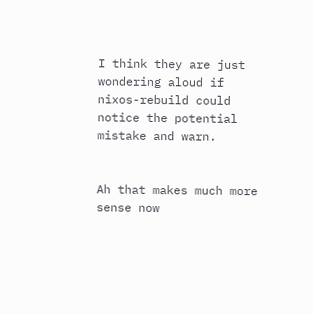I think they are just wondering aloud if nixos-rebuild could notice the potential mistake and warn.


Ah that makes much more sense now